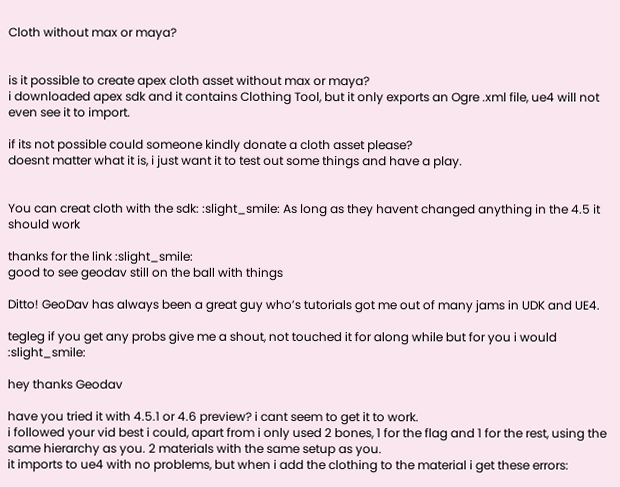Cloth without max or maya?


is it possible to create apex cloth asset without max or maya?
i downloaded apex sdk and it contains Clothing Tool, but it only exports an Ogre .xml file, ue4 will not even see it to import.

if its not possible could someone kindly donate a cloth asset please?
doesnt matter what it is, i just want it to test out some things and have a play.


You can creat cloth with the sdk: :slight_smile: As long as they havent changed anything in the 4.5 it should work

thanks for the link :slight_smile:
good to see geodav still on the ball with things

Ditto! GeoDav has always been a great guy who’s tutorials got me out of many jams in UDK and UE4.

tegleg if you get any probs give me a shout, not touched it for along while but for you i would :slight_smile:

hey thanks Geodav

have you tried it with 4.5.1 or 4.6 preview? i cant seem to get it to work.
i followed your vid best i could, apart from i only used 2 bones, 1 for the flag and 1 for the rest, using the same hierarchy as you. 2 materials with the same setup as you.
it imports to ue4 with no problems, but when i add the clothing to the material i get these errors: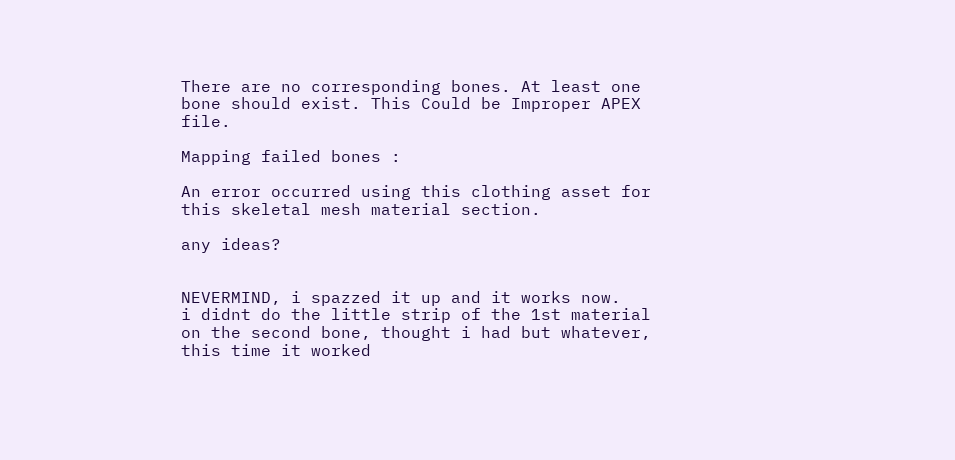There are no corresponding bones. At least one bone should exist. This Could be Improper APEX file.

Mapping failed bones :

An error occurred using this clothing asset for this skeletal mesh material section.

any ideas?


NEVERMIND, i spazzed it up and it works now.
i didnt do the little strip of the 1st material on the second bone, thought i had but whatever, this time it worked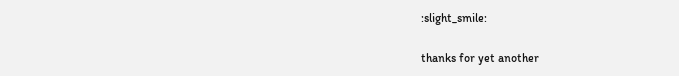:slight_smile:

thanks for yet another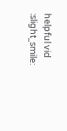helpful vid :slight_smile: